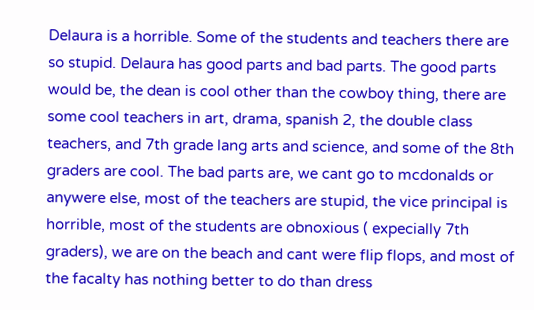Delaura is a horrible. Some of the students and teachers there are so stupid. Delaura has good parts and bad parts. The good parts would be, the dean is cool other than the cowboy thing, there are some cool teachers in art, drama, spanish 2, the double class teachers, and 7th grade lang arts and science, and some of the 8th graders are cool. The bad parts are, we cant go to mcdonalds or anywere else, most of the teachers are stupid, the vice principal is horrible, most of the students are obnoxious ( expecially 7th graders), we are on the beach and cant were flip flops, and most of the facalty has nothing better to do than dress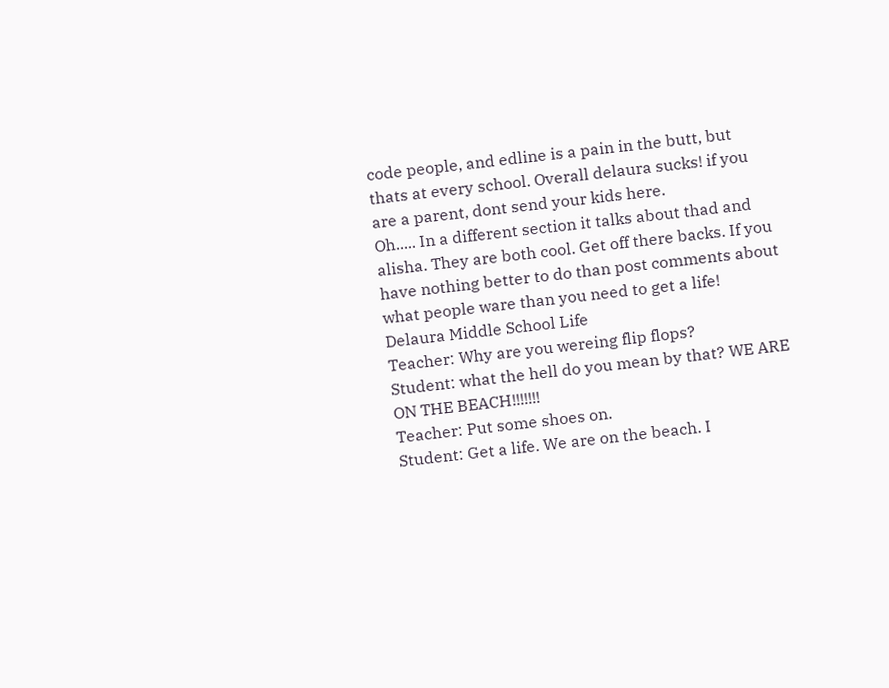code people, and edline is a pain in the butt, but thats at every school. Overall delaura sucks! if you are a parent, dont send your kids here.
Oh..... In a different section it talks about thad and alisha. They are both cool. Get off there backs. If you have nothing better to do than post comments about what people ware than you need to get a life!
Delaura Middle School Life
Teacher: Why are you wereing flip flops?
Student: what the hell do you mean by that? WE ARE ON THE BEACH!!!!!!!
Teacher: Put some shoes on.
Student: Get a life. We are on the beach. I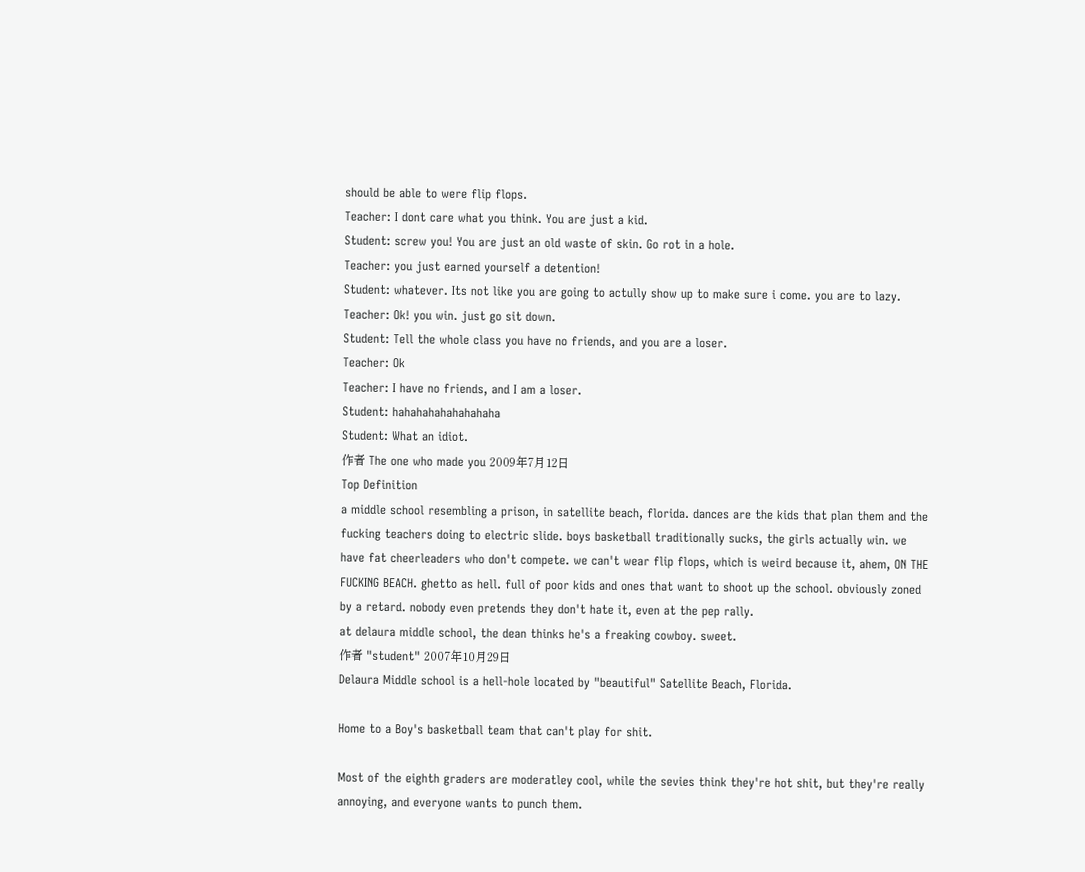should be able to were flip flops.
Teacher: I dont care what you think. You are just a kid.
Student: screw you! You are just an old waste of skin. Go rot in a hole.
Teacher: you just earned yourself a detention!
Student: whatever. Its not like you are going to actully show up to make sure i come. you are to lazy.
Teacher: Ok! you win. just go sit down.
Student: Tell the whole class you have no friends, and you are a loser.
Teacher: Ok
Teacher: I have no friends, and I am a loser.
Student: hahahahahahahahaha
Student: What an idiot.
作者 The one who made you 2009年7月12日
Top Definition
a middle school resembling a prison, in satellite beach, florida. dances are the kids that plan them and the fucking teachers doing to electric slide. boys basketball traditionally sucks, the girls actually win. we have fat cheerleaders who don't compete. we can't wear flip flops, which is weird because it, ahem, ON THE FUCKING BEACH. ghetto as hell. full of poor kids and ones that want to shoot up the school. obviously zoned by a retard. nobody even pretends they don't hate it, even at the pep rally.
at delaura middle school, the dean thinks he's a freaking cowboy. sweet.
作者 "student" 2007年10月29日
Delaura Middle school is a hell-hole located by "beautiful" Satellite Beach, Florida.

Home to a Boy's basketball team that can't play for shit.

Most of the eighth graders are moderatley cool, while the sevies think they're hot shit, but they're really annoying, and everyone wants to punch them.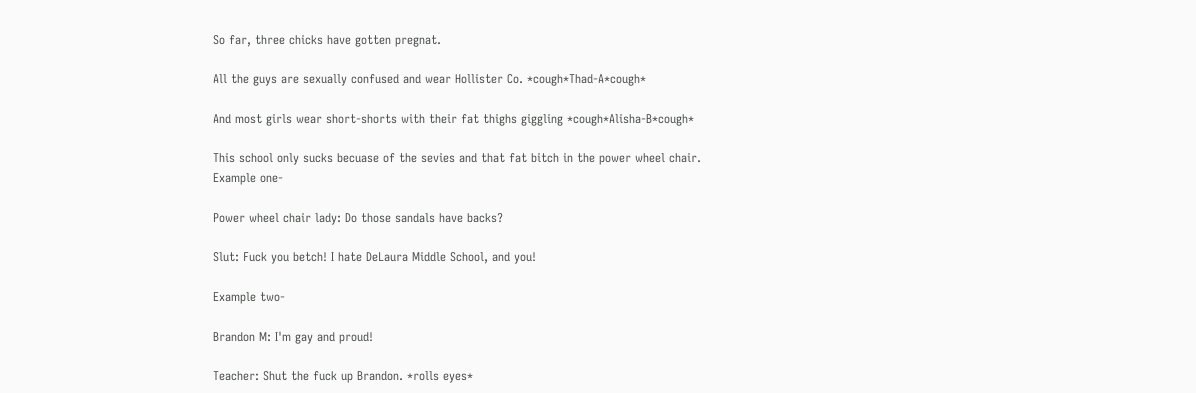So far, three chicks have gotten pregnat.

All the guys are sexually confused and wear Hollister Co. *cough*Thad-A*cough*

And most girls wear short-shorts with their fat thighs giggling *cough*Alisha-B*cough*

This school only sucks becuase of the sevies and that fat bitch in the power wheel chair.
Example one-

Power wheel chair lady: Do those sandals have backs?

Slut: Fuck you betch! I hate DeLaura Middle School, and you!

Example two-

Brandon M: I'm gay and proud!

Teacher: Shut the fuck up Brandon. *rolls eyes*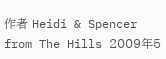作者 Heidi & Spencer from The Hills 2009年5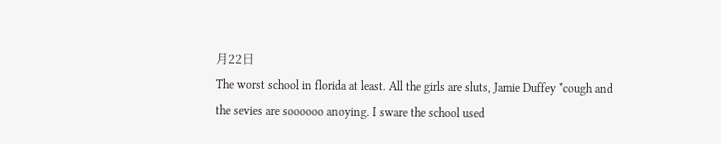月22日
The worst school in florida at least. All the girls are sluts, Jamie Duffey *cough and the sevies are soooooo anoying. I sware the school used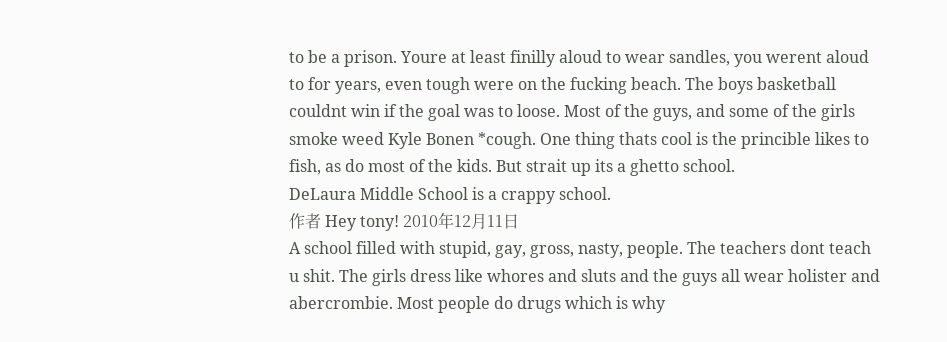to be a prison. Youre at least finilly aloud to wear sandles, you werent aloud to for years, even tough were on the fucking beach. The boys basketball couldnt win if the goal was to loose. Most of the guys, and some of the girls smoke weed Kyle Bonen *cough. One thing thats cool is the princible likes to fish, as do most of the kids. But strait up its a ghetto school.
DeLaura Middle School is a crappy school.
作者 Hey tony! 2010年12月11日
A school filled with stupid, gay, gross, nasty, people. The teachers dont teach u shit. The girls dress like whores and sluts and the guys all wear holister and abercrombie. Most people do drugs which is why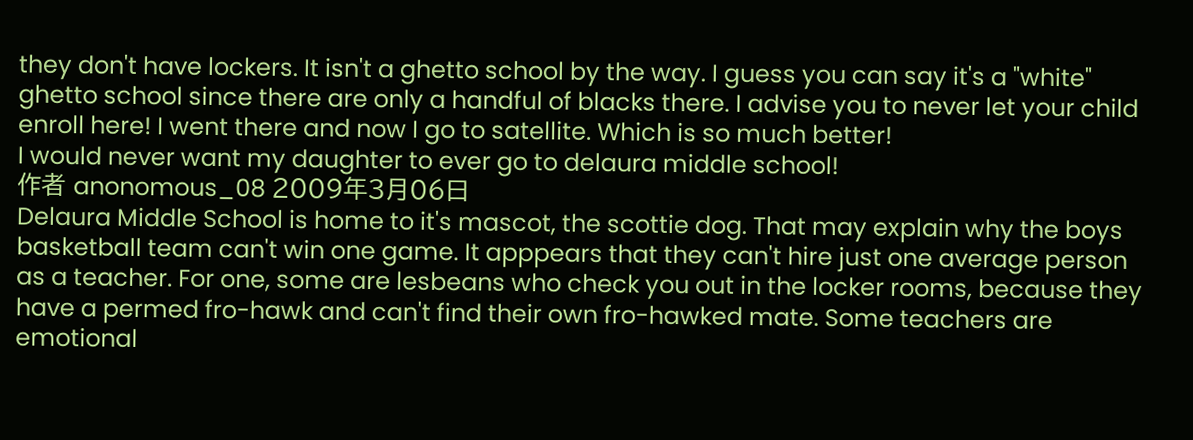they don't have lockers. It isn't a ghetto school by the way. I guess you can say it's a "white" ghetto school since there are only a handful of blacks there. I advise you to never let your child enroll here! I went there and now I go to satellite. Which is so much better!
I would never want my daughter to ever go to delaura middle school!
作者 anonomous_08 2009年3月06日
Delaura Middle School is home to it's mascot, the scottie dog. That may explain why the boys basketball team can't win one game. It apppears that they can't hire just one average person as a teacher. For one, some are lesbeans who check you out in the locker rooms, because they have a permed fro-hawk and can't find their own fro-hawked mate. Some teachers are emotional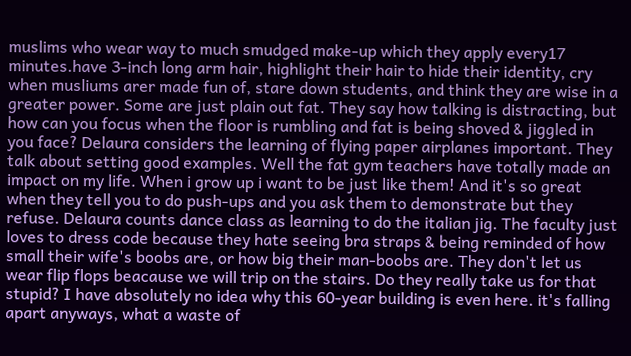muslims who wear way to much smudged make-up which they apply every17 minutes.have 3-inch long arm hair, highlight their hair to hide their identity, cry when musliums arer made fun of, stare down students, and think they are wise in a greater power. Some are just plain out fat. They say how talking is distracting, but how can you focus when the floor is rumbling and fat is being shoved & jiggled in you face? Delaura considers the learning of flying paper airplanes important. They talk about setting good examples. Well the fat gym teachers have totally made an impact on my life. When i grow up i want to be just like them! And it's so great when they tell you to do push-ups and you ask them to demonstrate but they refuse. Delaura counts dance class as learning to do the italian jig. The faculty just loves to dress code because they hate seeing bra straps & being reminded of how small their wife's boobs are, or how big their man-boobs are. They don't let us wear flip flops beacause we will trip on the stairs. Do they really take us for that stupid? I have absolutely no idea why this 60-year building is even here. it's falling apart anyways, what a waste of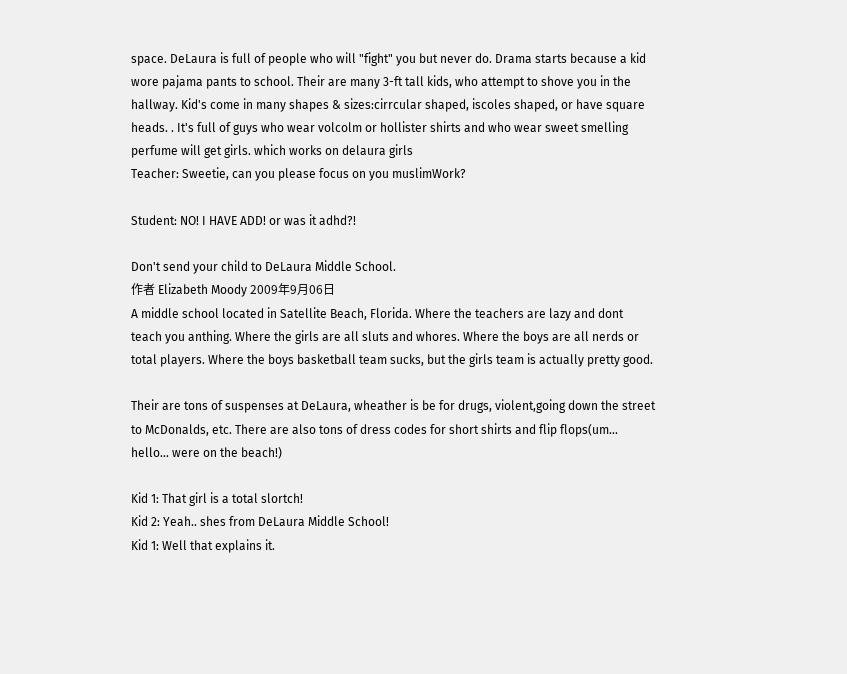space. DeLaura is full of people who will "fight" you but never do. Drama starts because a kid wore pajama pants to school. Their are many 3-ft tall kids, who attempt to shove you in the hallway. Kid's come in many shapes & sizes:cirrcular shaped, iscoles shaped, or have square heads. . It's full of guys who wear volcolm or hollister shirts and who wear sweet smelling perfume will get girls. which works on delaura girls
Teacher: Sweetie, can you please focus on you muslimWork?

Student: NO! I HAVE ADD! or was it adhd?!

Don't send your child to DeLaura Middle School.
作者 Elizabeth Moody 2009年9月06日
A middle school located in Satellite Beach, Florida. Where the teachers are lazy and dont teach you anthing. Where the girls are all sluts and whores. Where the boys are all nerds or total players. Where the boys basketball team sucks, but the girls team is actually pretty good.

Their are tons of suspenses at DeLaura, wheather is be for drugs, violent,going down the street to McDonalds, etc. There are also tons of dress codes for short shirts and flip flops(um... hello... were on the beach!)

Kid 1: That girl is a total slortch!
Kid 2: Yeah.. shes from DeLaura Middle School!
Kid 1: Well that explains it.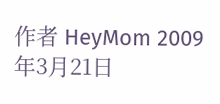作者 HeyMom 2009年3月21日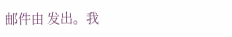邮件由 发出。我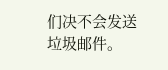们决不会发送垃圾邮件。